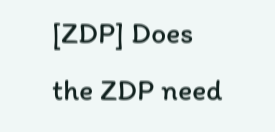[ZDP] Does the ZDP need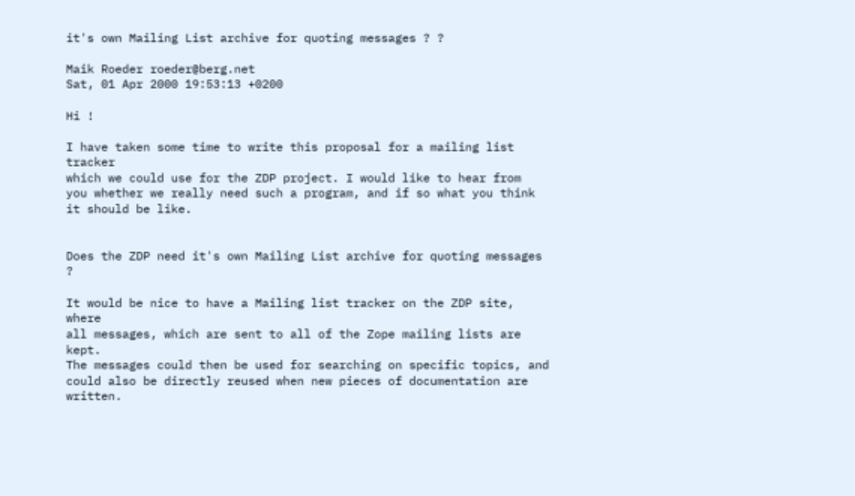it's own Mailing List archive for quoting messages ? ?

Maik Roeder roeder@berg.net
Sat, 01 Apr 2000 19:53:13 +0200

Hi !

I have taken some time to write this proposal for a mailing list tracker
which we could use for the ZDP project. I would like to hear from
you whether we really need such a program, and if so what you think
it should be like.


Does the ZDP need it's own Mailing List archive for quoting messages  ?

It would be nice to have a Mailing list tracker on the ZDP site, where
all messages, which are sent to all of the Zope mailing lists are kept.
The messages could then be used for searching on specific topics, and
could also be directly reused when new pieces of documentation are written.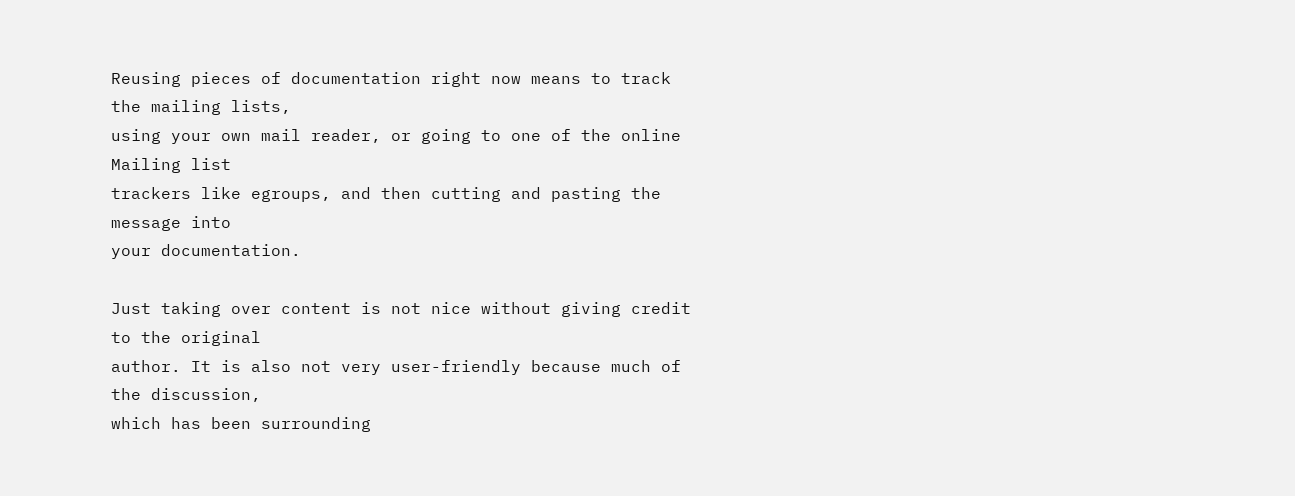Reusing pieces of documentation right now means to track the mailing lists,
using your own mail reader, or going to one of the online Mailing list
trackers like egroups, and then cutting and pasting the message into
your documentation.

Just taking over content is not nice without giving credit to the original
author. It is also not very user-friendly because much of the discussion,
which has been surrounding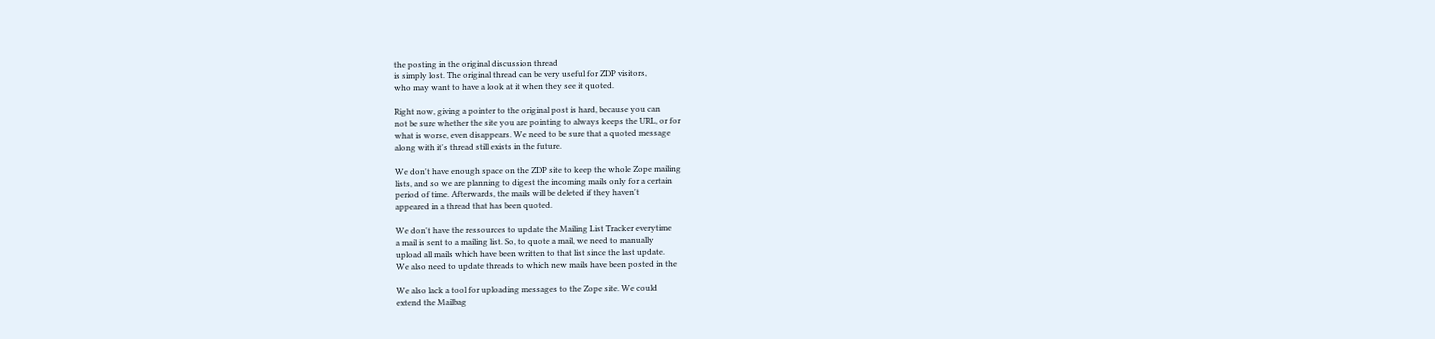the posting in the original discussion thread
is simply lost. The original thread can be very useful for ZDP visitors,
who may want to have a look at it when they see it quoted.

Right now, giving a pointer to the original post is hard, because you can
not be sure whether the site you are pointing to always keeps the URL, or for
what is worse, even disappears. We need to be sure that a quoted message
along with it's thread still exists in the future.

We don't have enough space on the ZDP site to keep the whole Zope mailing
lists, and so we are planning to digest the incoming mails only for a certain
period of time. Afterwards, the mails will be deleted if they haven't
appeared in a thread that has been quoted.

We don't have the ressources to update the Mailing List Tracker everytime
a mail is sent to a mailing list. So, to quote a mail, we need to manually
upload all mails which have been written to that list since the last update.
We also need to update threads to which new mails have been posted in the

We also lack a tool for uploading messages to the Zope site. We could
extend the Mailbag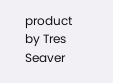product by Tres Seaver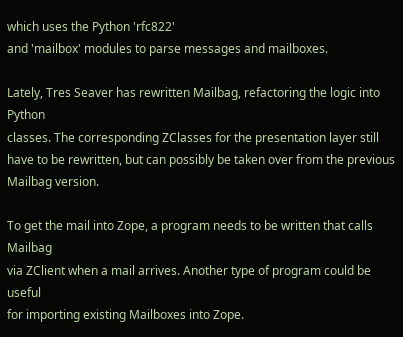which uses the Python 'rfc822'
and 'mailbox' modules to parse messages and mailboxes.

Lately, Tres Seaver has rewritten Mailbag, refactoring the logic into Python
classes. The corresponding ZClasses for the presentation layer still
have to be rewritten, but can possibly be taken over from the previous
Mailbag version.

To get the mail into Zope, a program needs to be written that calls Mailbag
via ZClient when a mail arrives. Another type of program could be useful
for importing existing Mailboxes into Zope.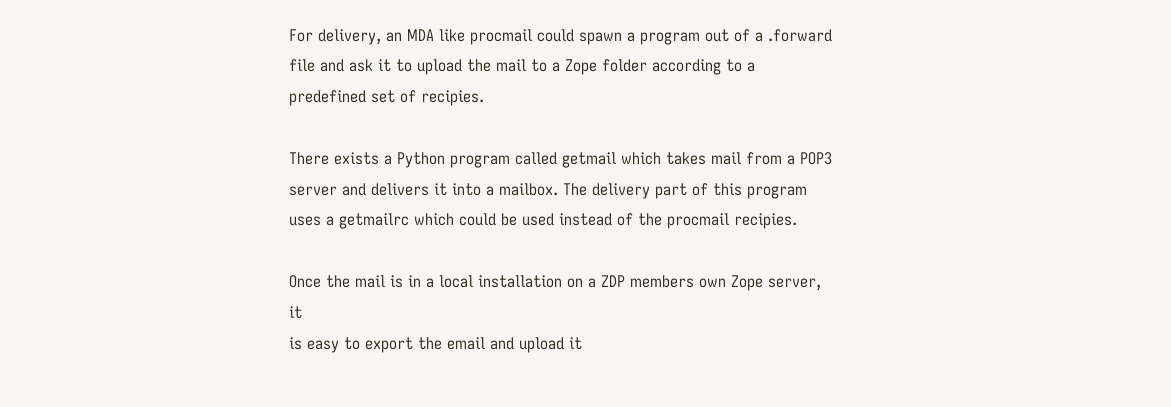For delivery, an MDA like procmail could spawn a program out of a .forward
file and ask it to upload the mail to a Zope folder according to a
predefined set of recipies.

There exists a Python program called getmail which takes mail from a POP3
server and delivers it into a mailbox. The delivery part of this program
uses a getmailrc which could be used instead of the procmail recipies.

Once the mail is in a local installation on a ZDP members own Zope server, it
is easy to export the email and upload it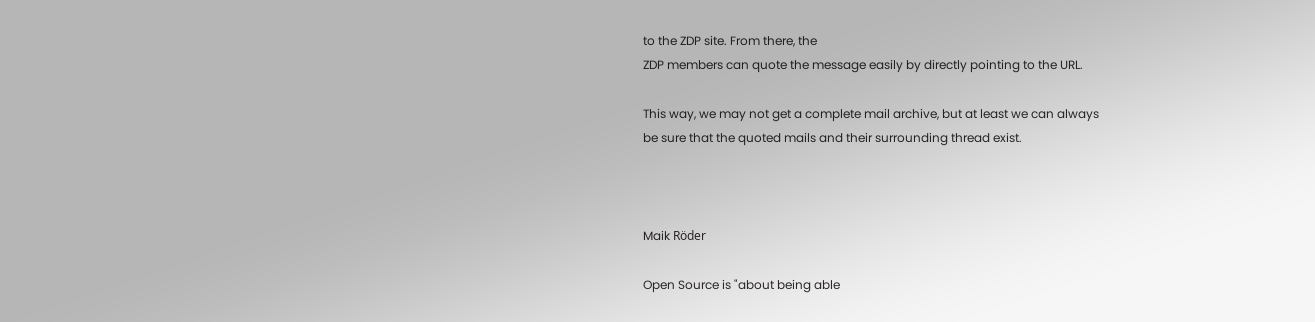to the ZDP site. From there, the
ZDP members can quote the message easily by directly pointing to the URL.

This way, we may not get a complete mail archive, but at least we can always
be sure that the quoted mails and their surrounding thread exist.



Maik Röder

Open Source is "about being able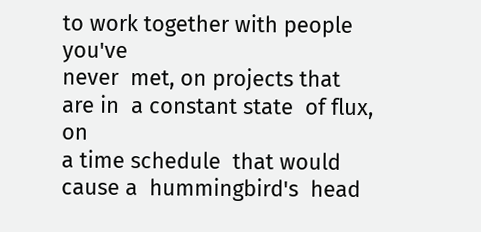to work together with people you've
never  met, on projects that  are in  a constant state  of flux,  on
a time schedule  that would  cause a  hummingbird's  head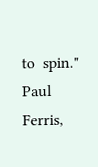to  spin."
Paul Ferris,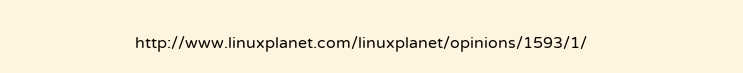http://www.linuxplanet.com/linuxplanet/opinions/1593/1/